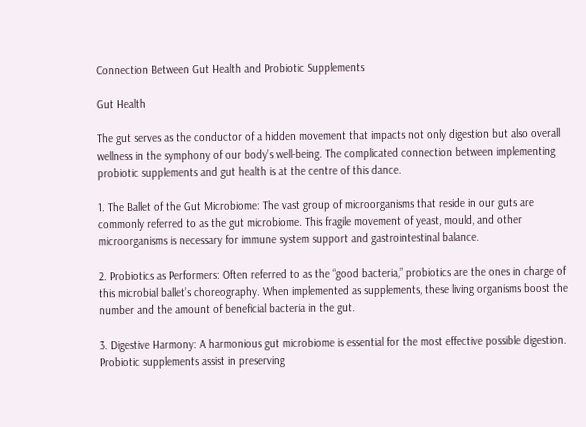Connection Between Gut Health and Probiotic Supplements

Gut Health

The gut serves as the conductor of a hidden movement that impacts not only digestion but also overall wellness in the symphony of our body’s well-being. The complicated connection between implementing probiotic supplements and gut health is at the centre of this dance.

1. The Ballet of the Gut Microbiome: The vast group of microorganisms that reside in our guts are commonly referred to as the gut microbiome. This fragile movement of yeast, mould, and other microorganisms is necessary for immune system support and gastrointestinal balance.

2. Probiotics as Performers: Often referred to as the “good bacteria,” probiotics are the ones in charge of this microbial ballet’s choreography. When implemented as supplements, these living organisms boost the number and the amount of beneficial bacteria in the gut.

3. Digestive Harmony: A harmonious gut microbiome is essential for the most effective possible digestion. Probiotic supplements assist in preserving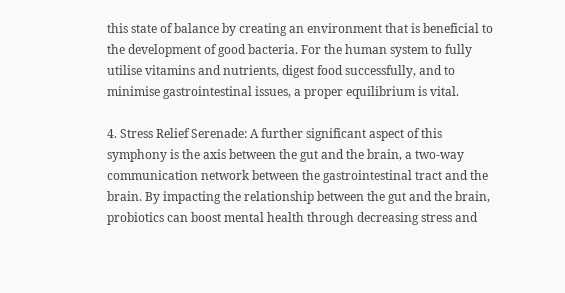this state of balance by creating an environment that is beneficial to the development of good bacteria. For the human system to fully utilise vitamins and nutrients, digest food successfully, and to minimise gastrointestinal issues, a proper equilibrium is vital.

4. Stress Relief Serenade: A further significant aspect of this symphony is the axis between the gut and the brain, a two-way communication network between the gastrointestinal tract and the brain. By impacting the relationship between the gut and the brain, probiotics can boost mental health through decreasing stress and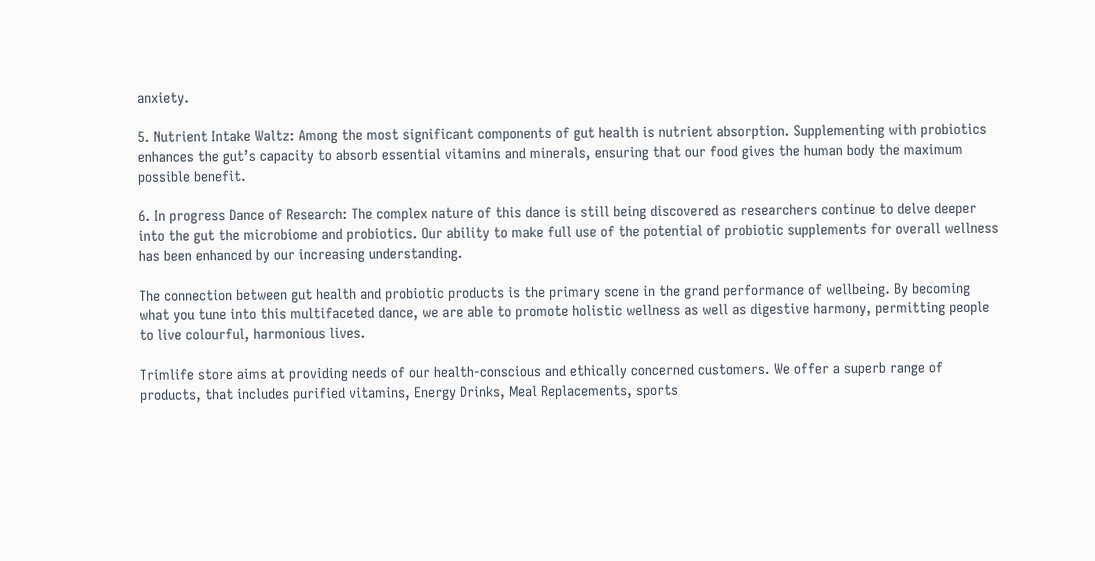anxiety.

5. Nutrient Intake Waltz: Among the most significant components of gut health is nutrient absorption. Supplementing with probiotics enhances the gut’s capacity to absorb essential vitamins and minerals, ensuring that our food gives the human body the maximum possible benefit.

6. In progress Dance of Research: The complex nature of this dance is still being discovered as researchers continue to delve deeper into the gut the microbiome and probiotics. Our ability to make full use of the potential of probiotic supplements for overall wellness has been enhanced by our increasing understanding.

The connection between gut health and probiotic products is the primary scene in the grand performance of wellbeing. By becoming what you tune into this multifaceted dance, we are able to promote holistic wellness as well as digestive harmony, permitting people to live colourful, harmonious lives.

Trimlife store aims at providing needs of our health-conscious and ethically concerned customers. We offer a superb range of products, that includes purified vitamins, Energy Drinks, Meal Replacements, sports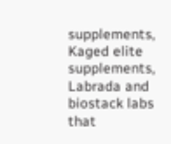supplements, Kaged elite supplements, Labrada and biostack labs that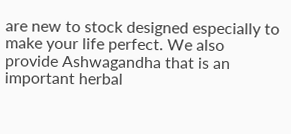are new to stock designed especially to make your life perfect. We also provide Ashwagandha that is an important herbal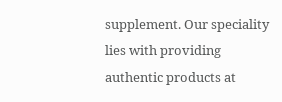supplement. Our speciality lies with providing authentic products at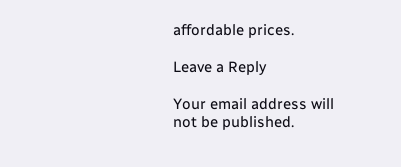affordable prices.

Leave a Reply

Your email address will not be published.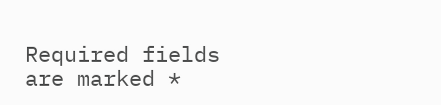Required fields are marked *